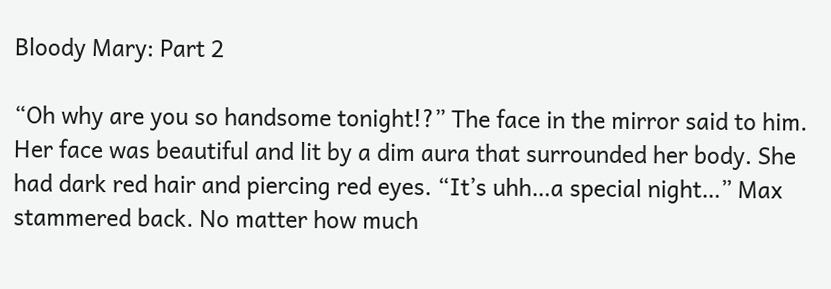Bloody Mary: Part 2

“Oh why are you so handsome tonight!?” The face in the mirror said to him. Her face was beautiful and lit by a dim aura that surrounded her body. She had dark red hair and piercing red eyes. “It’s uhh…a special night…” Max stammered back. No matter how much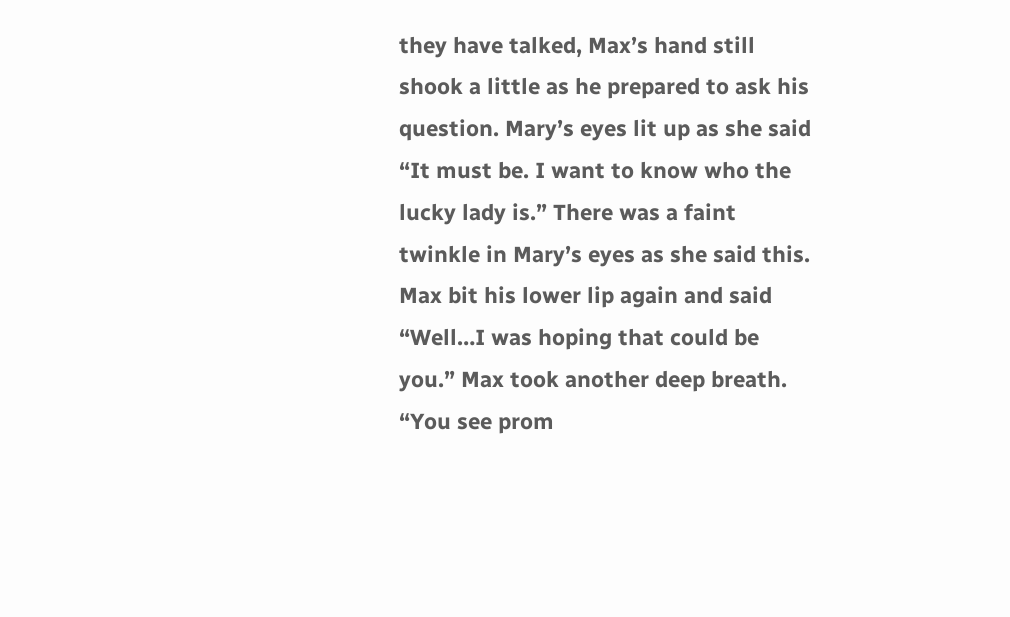they have talked, Max’s hand still shook a little as he prepared to ask his question. Mary’s eyes lit up as she said “It must be. I want to know who the lucky lady is.” There was a faint twinkle in Mary’s eyes as she said this. Max bit his lower lip again and said “Well…I was hoping that could be you.” Max took another deep breath. “You see prom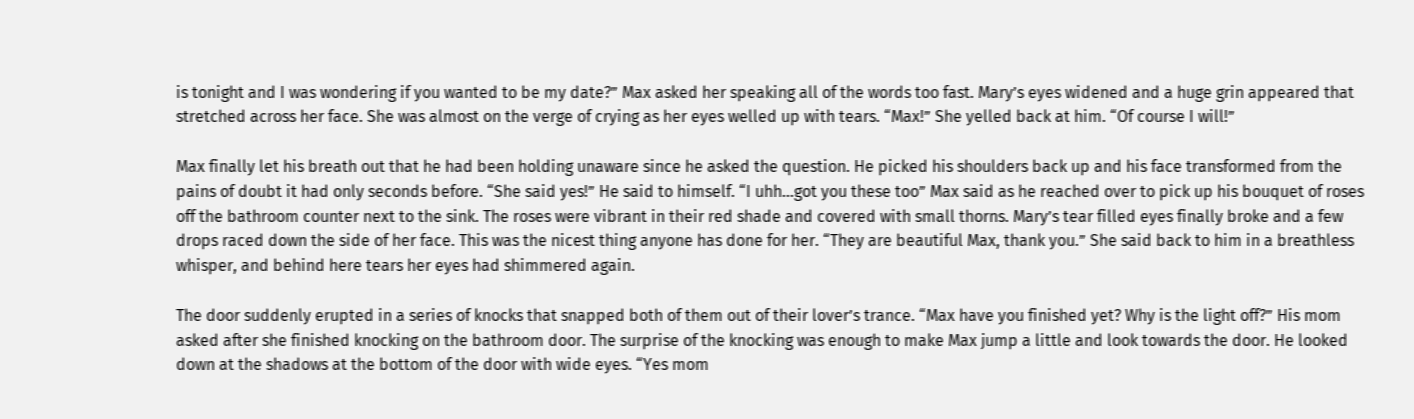is tonight and I was wondering if you wanted to be my date?” Max asked her speaking all of the words too fast. Mary’s eyes widened and a huge grin appeared that stretched across her face. She was almost on the verge of crying as her eyes welled up with tears. “Max!” She yelled back at him. “Of course I will!”

Max finally let his breath out that he had been holding unaware since he asked the question. He picked his shoulders back up and his face transformed from the pains of doubt it had only seconds before. “She said yes!” He said to himself. “I uhh…got you these too” Max said as he reached over to pick up his bouquet of roses off the bathroom counter next to the sink. The roses were vibrant in their red shade and covered with small thorns. Mary’s tear filled eyes finally broke and a few drops raced down the side of her face. This was the nicest thing anyone has done for her. “They are beautiful Max, thank you.” She said back to him in a breathless whisper, and behind here tears her eyes had shimmered again.

The door suddenly erupted in a series of knocks that snapped both of them out of their lover’s trance. “Max have you finished yet? Why is the light off?” His mom asked after she finished knocking on the bathroom door. The surprise of the knocking was enough to make Max jump a little and look towards the door. He looked down at the shadows at the bottom of the door with wide eyes. “Yes mom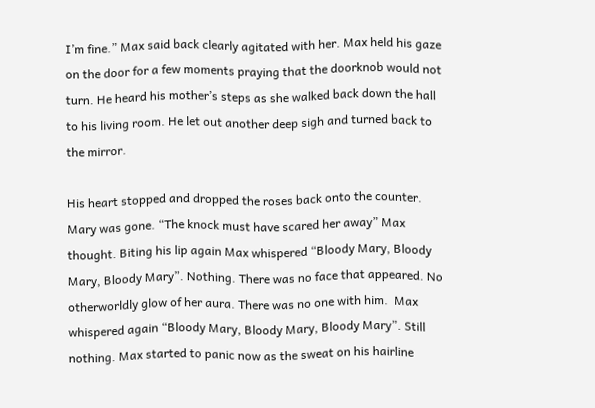I’m fine.” Max said back clearly agitated with her. Max held his gaze on the door for a few moments praying that the doorknob would not turn. He heard his mother’s steps as she walked back down the hall to his living room. He let out another deep sigh and turned back to the mirror.

His heart stopped and dropped the roses back onto the counter. Mary was gone. “The knock must have scared her away” Max thought. Biting his lip again Max whispered “Bloody Mary, Bloody Mary, Bloody Mary”. Nothing. There was no face that appeared. No otherworldly glow of her aura. There was no one with him.  Max whispered again “Bloody Mary, Bloody Mary, Bloody Mary”. Still nothing. Max started to panic now as the sweat on his hairline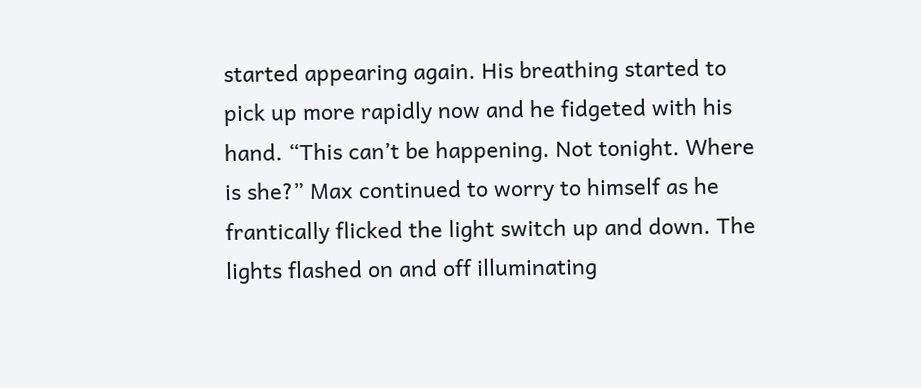started appearing again. His breathing started to pick up more rapidly now and he fidgeted with his hand. “This can’t be happening. Not tonight. Where is she?” Max continued to worry to himself as he frantically flicked the light switch up and down. The lights flashed on and off illuminating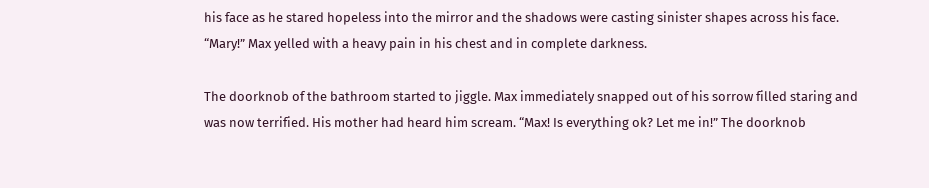his face as he stared hopeless into the mirror and the shadows were casting sinister shapes across his face. “Mary!” Max yelled with a heavy pain in his chest and in complete darkness.

The doorknob of the bathroom started to jiggle. Max immediately snapped out of his sorrow filled staring and was now terrified. His mother had heard him scream. “Max! Is everything ok? Let me in!” The doorknob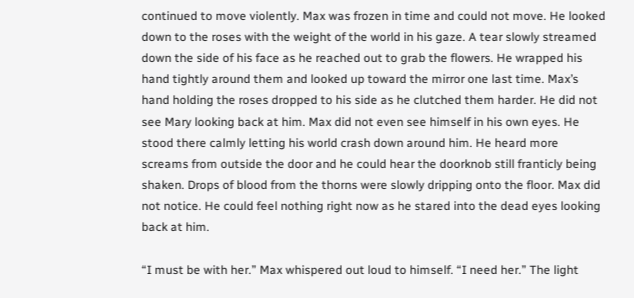continued to move violently. Max was frozen in time and could not move. He looked down to the roses with the weight of the world in his gaze. A tear slowly streamed down the side of his face as he reached out to grab the flowers. He wrapped his hand tightly around them and looked up toward the mirror one last time. Max’s hand holding the roses dropped to his side as he clutched them harder. He did not see Mary looking back at him. Max did not even see himself in his own eyes. He stood there calmly letting his world crash down around him. He heard more screams from outside the door and he could hear the doorknob still franticly being shaken. Drops of blood from the thorns were slowly dripping onto the floor. Max did not notice. He could feel nothing right now as he stared into the dead eyes looking back at him.

“I must be with her.” Max whispered out loud to himself. “I need her.” The light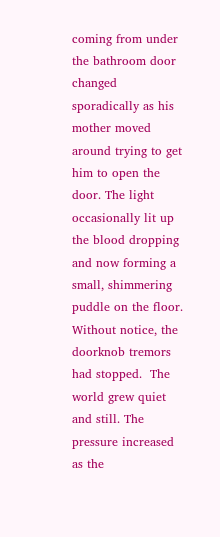coming from under the bathroom door changed sporadically as his mother moved around trying to get him to open the door. The light occasionally lit up the blood dropping and now forming a small, shimmering puddle on the floor. Without notice, the doorknob tremors had stopped.  The world grew quiet and still. The pressure increased as the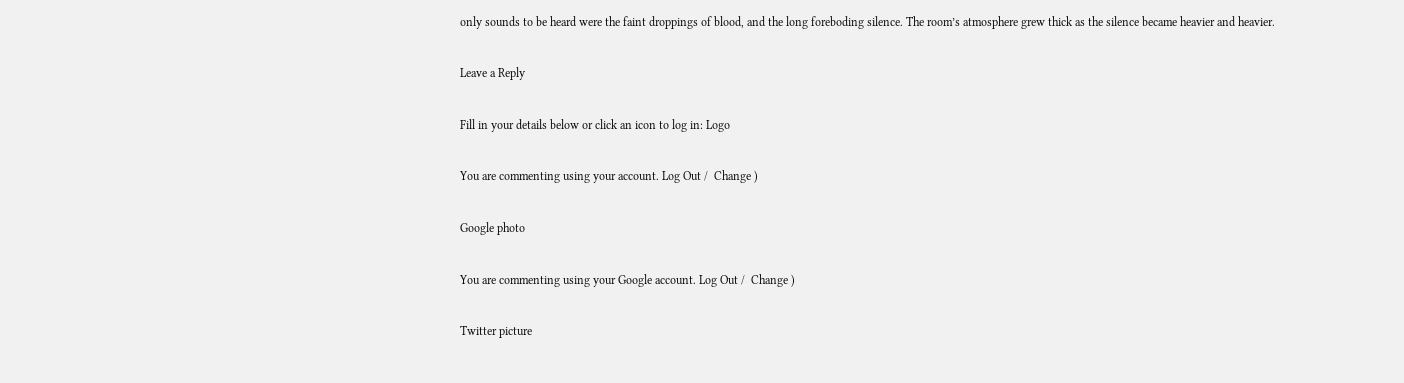only sounds to be heard were the faint droppings of blood, and the long foreboding silence. The room’s atmosphere grew thick as the silence became heavier and heavier.

Leave a Reply

Fill in your details below or click an icon to log in: Logo

You are commenting using your account. Log Out /  Change )

Google photo

You are commenting using your Google account. Log Out /  Change )

Twitter picture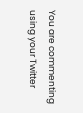You are commenting using your Twitter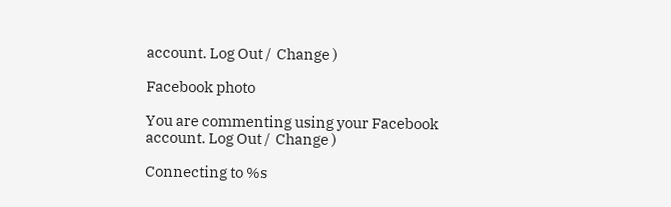account. Log Out /  Change )

Facebook photo

You are commenting using your Facebook account. Log Out /  Change )

Connecting to %s